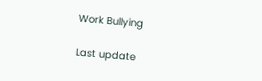Work Bullying

Last update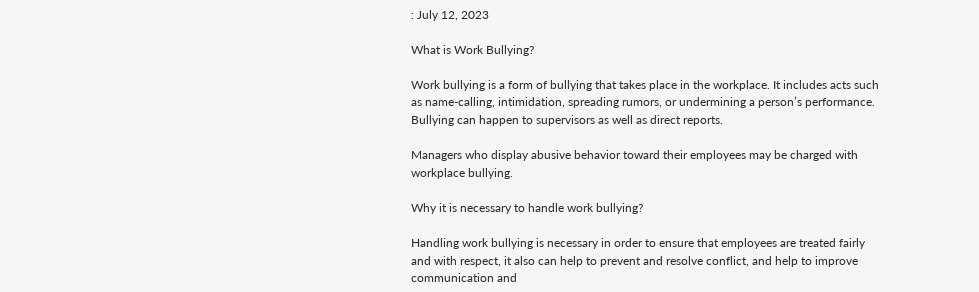: July 12, 2023

What is Work Bullying?

Work bullying is a form of bullying that takes place in the workplace. It includes acts such as name-calling, intimidation, spreading rumors, or undermining a person’s performance. Bullying can happen to supervisors as well as direct reports.

Managers who display abusive behavior toward their employees may be charged with workplace bullying.

Why it is necessary to handle work bullying?

Handling work bullying is necessary in order to ensure that employees are treated fairly and with respect, it also can help to prevent and resolve conflict, and help to improve communication and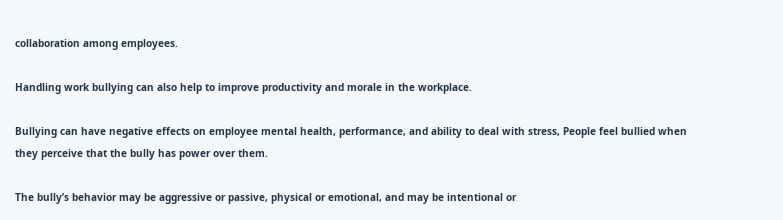collaboration among employees.

Handling work bullying can also help to improve productivity and morale in the workplace.

Bullying can have negative effects on employee mental health, performance, and ability to deal with stress, People feel bullied when they perceive that the bully has power over them.

The bully’s behavior may be aggressive or passive, physical or emotional, and may be intentional or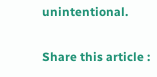unintentional.

Share this article :